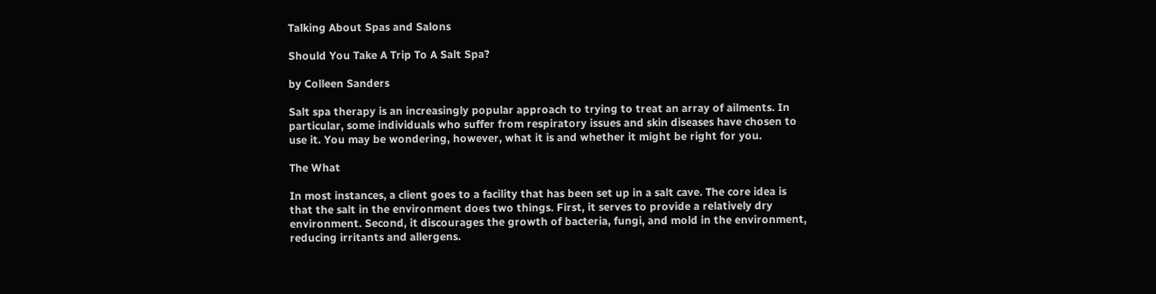Talking About Spas and Salons

Should You Take A Trip To A Salt Spa?

by Colleen Sanders

Salt spa therapy is an increasingly popular approach to trying to treat an array of ailments. In particular, some individuals who suffer from respiratory issues and skin diseases have chosen to use it. You may be wondering, however, what it is and whether it might be right for you.

The What

In most instances, a client goes to a facility that has been set up in a salt cave. The core idea is that the salt in the environment does two things. First, it serves to provide a relatively dry environment. Second, it discourages the growth of bacteria, fungi, and mold in the environment, reducing irritants and allergens.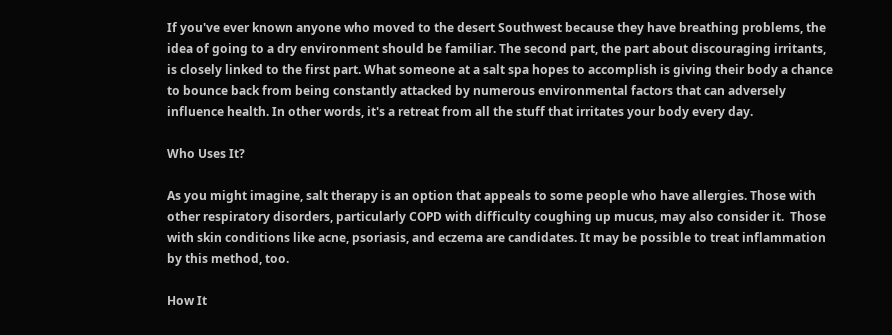If you've ever known anyone who moved to the desert Southwest because they have breathing problems, the idea of going to a dry environment should be familiar. The second part, the part about discouraging irritants, is closely linked to the first part. What someone at a salt spa hopes to accomplish is giving their body a chance to bounce back from being constantly attacked by numerous environmental factors that can adversely influence health. In other words, it's a retreat from all the stuff that irritates your body every day.

Who Uses It?

As you might imagine, salt therapy is an option that appeals to some people who have allergies. Those with other respiratory disorders, particularly COPD with difficulty coughing up mucus, may also consider it.  Those with skin conditions like acne, psoriasis, and eczema are candidates. It may be possible to treat inflammation by this method, too.

How It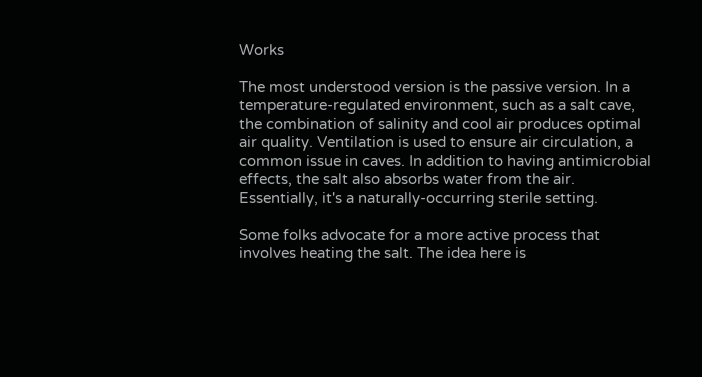Works

The most understood version is the passive version. In a temperature-regulated environment, such as a salt cave, the combination of salinity and cool air produces optimal air quality. Ventilation is used to ensure air circulation, a common issue in caves. In addition to having antimicrobial effects, the salt also absorbs water from the air. Essentially, it's a naturally-occurring sterile setting.

Some folks advocate for a more active process that involves heating the salt. The idea here is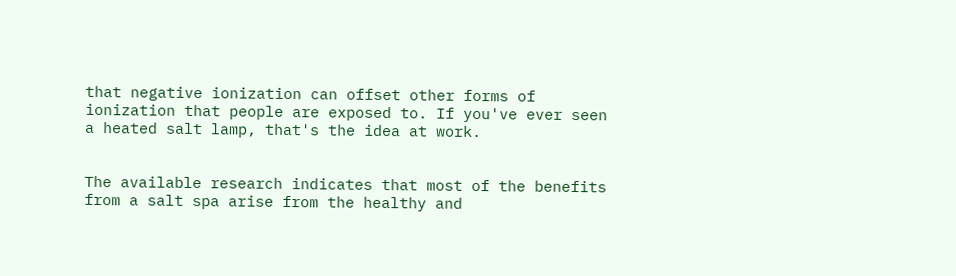that negative ionization can offset other forms of ionization that people are exposed to. If you've ever seen a heated salt lamp, that's the idea at work.


The available research indicates that most of the benefits from a salt spa arise from the healthy and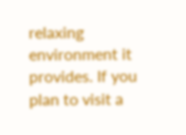relaxing environment it provides. If you plan to visit a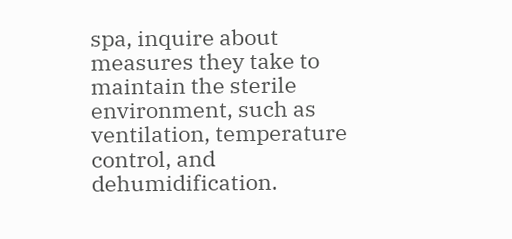spa, inquire about measures they take to maintain the sterile environment, such as ventilation, temperature control, and dehumidification.